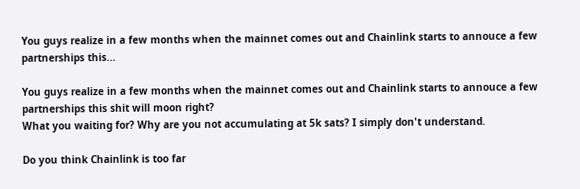You guys realize in a few months when the mainnet comes out and Chainlink starts to annouce a few partnerships this...

You guys realize in a few months when the mainnet comes out and Chainlink starts to annouce a few partnerships this shit will moon right?
What you waiting for? Why are you not accumulating at 5k sats? I simply don't understand.

Do you think Chainlink is too far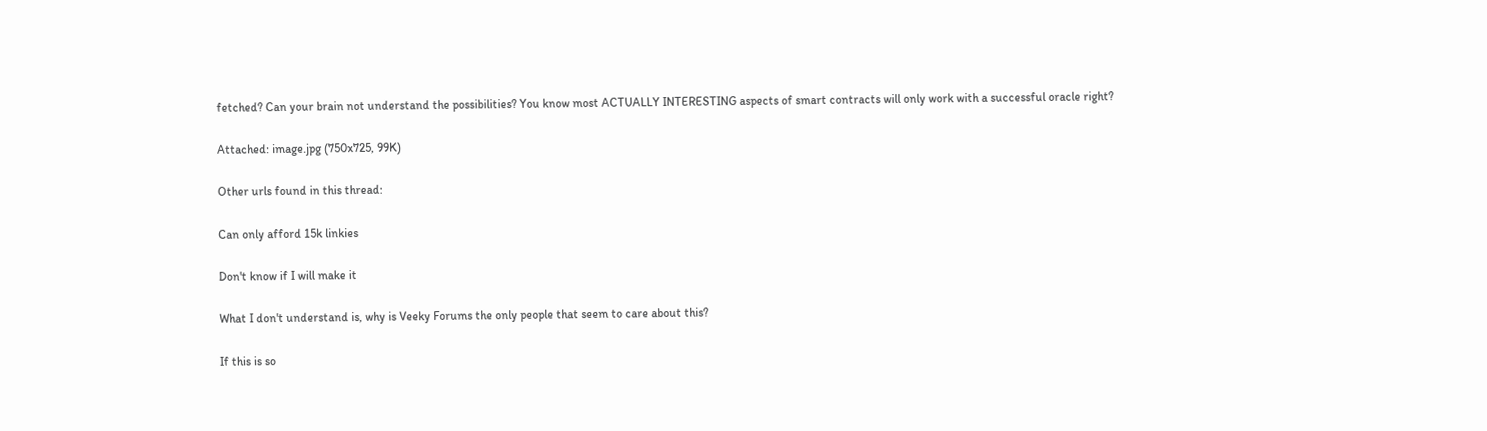fetched? Can your brain not understand the possibilities? You know most ACTUALLY INTERESTING aspects of smart contracts will only work with a successful oracle right?

Attached: image.jpg (750x725, 99K)

Other urls found in this thread:

Can only afford 15k linkies

Don't know if I will make it

What I don't understand is, why is Veeky Forums the only people that seem to care about this?

If this is so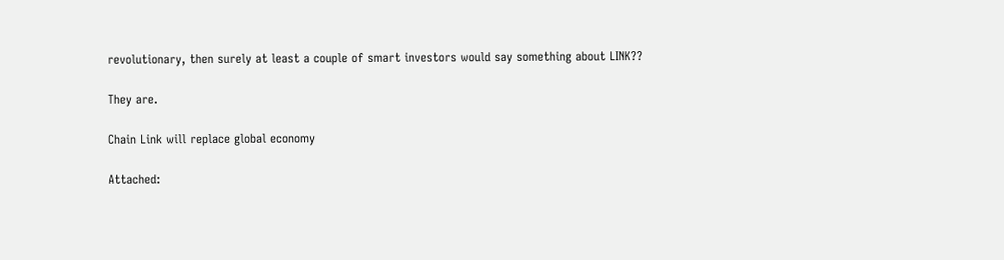revolutionary, then surely at least a couple of smart investors would say something about LINK??

They are.

Chain Link will replace global economy

Attached: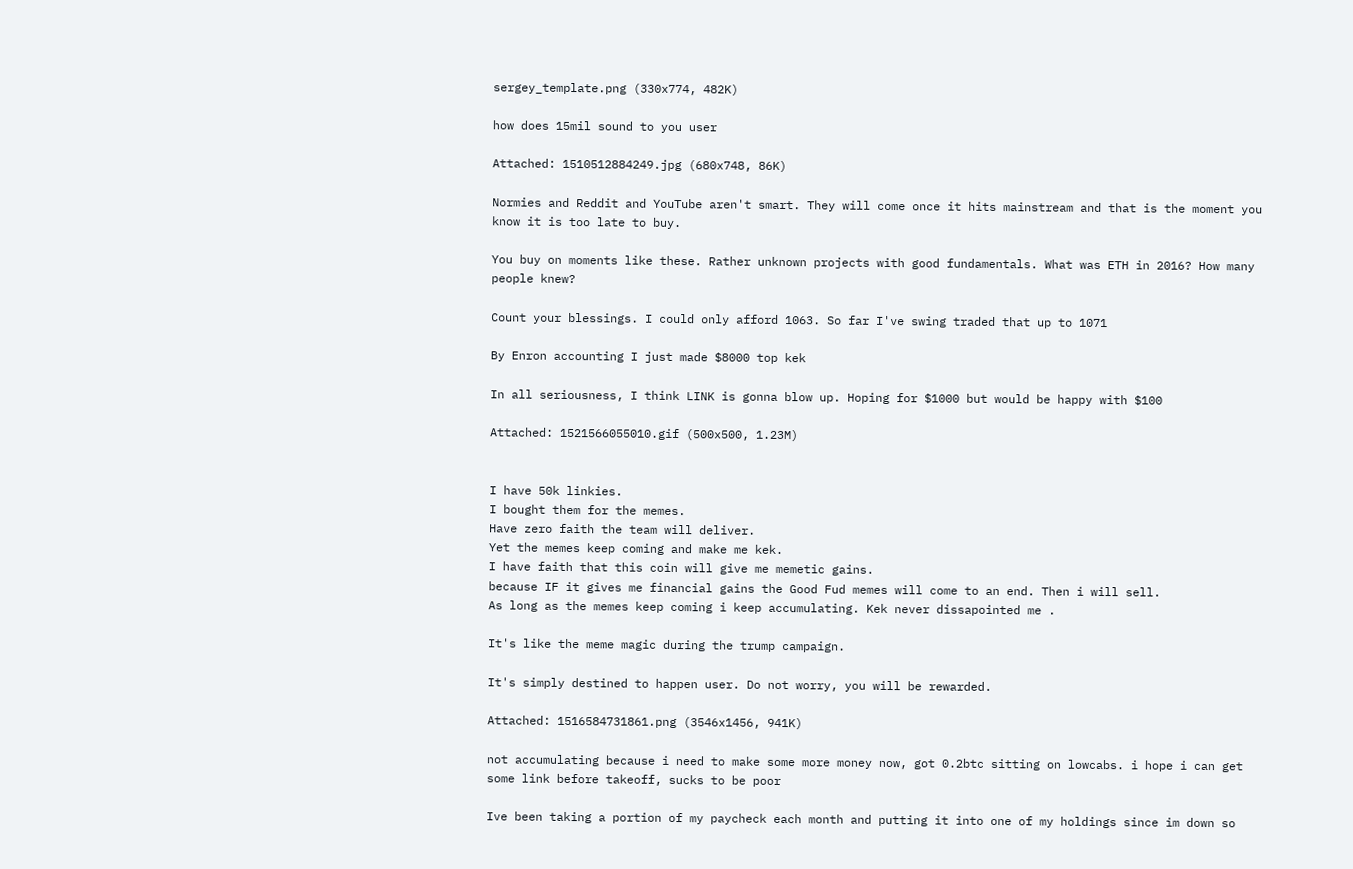sergey_template.png (330x774, 482K)

how does 15mil sound to you user

Attached: 1510512884249.jpg (680x748, 86K)

Normies and Reddit and YouTube aren't smart. They will come once it hits mainstream and that is the moment you know it is too late to buy.

You buy on moments like these. Rather unknown projects with good fundamentals. What was ETH in 2016? How many people knew?

Count your blessings. I could only afford 1063. So far I've swing traded that up to 1071

By Enron accounting I just made $8000 top kek

In all seriousness, I think LINK is gonna blow up. Hoping for $1000 but would be happy with $100

Attached: 1521566055010.gif (500x500, 1.23M)


I have 50k linkies.
I bought them for the memes.
Have zero faith the team will deliver.
Yet the memes keep coming and make me kek.
I have faith that this coin will give me memetic gains.
because IF it gives me financial gains the Good Fud memes will come to an end. Then i will sell.
As long as the memes keep coming i keep accumulating. Kek never dissapointed me .

It's like the meme magic during the trump campaign.

It's simply destined to happen user. Do not worry, you will be rewarded.

Attached: 1516584731861.png (3546x1456, 941K)

not accumulating because i need to make some more money now, got 0.2btc sitting on lowcabs. i hope i can get some link before takeoff, sucks to be poor

Ive been taking a portion of my paycheck each month and putting it into one of my holdings since im down so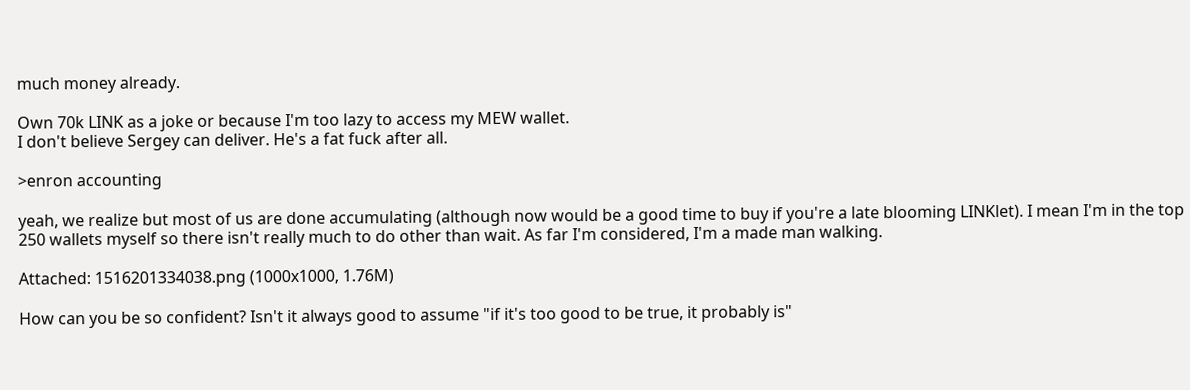much money already.

Own 70k LINK as a joke or because I'm too lazy to access my MEW wallet.
I don't believe Sergey can deliver. He's a fat fuck after all.

>enron accounting

yeah, we realize but most of us are done accumulating (although now would be a good time to buy if you're a late blooming LINKlet). I mean I'm in the top 250 wallets myself so there isn't really much to do other than wait. As far I'm considered, I'm a made man walking.

Attached: 1516201334038.png (1000x1000, 1.76M)

How can you be so confident? Isn't it always good to assume "if it's too good to be true, it probably is"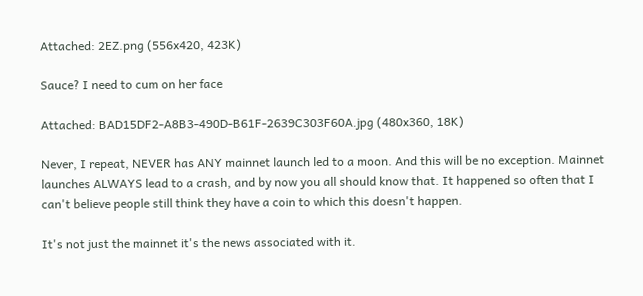Attached: 2EZ.png (556x420, 423K)

Sauce? I need to cum on her face

Attached: BAD15DF2-A8B3-490D-B61F-2639C303F60A.jpg (480x360, 18K)

Never, I repeat, NEVER has ANY mainnet launch led to a moon. And this will be no exception. Mainnet launches ALWAYS lead to a crash, and by now you all should know that. It happened so often that I can't believe people still think they have a coin to which this doesn't happen.

It's not just the mainnet it's the news associated with it.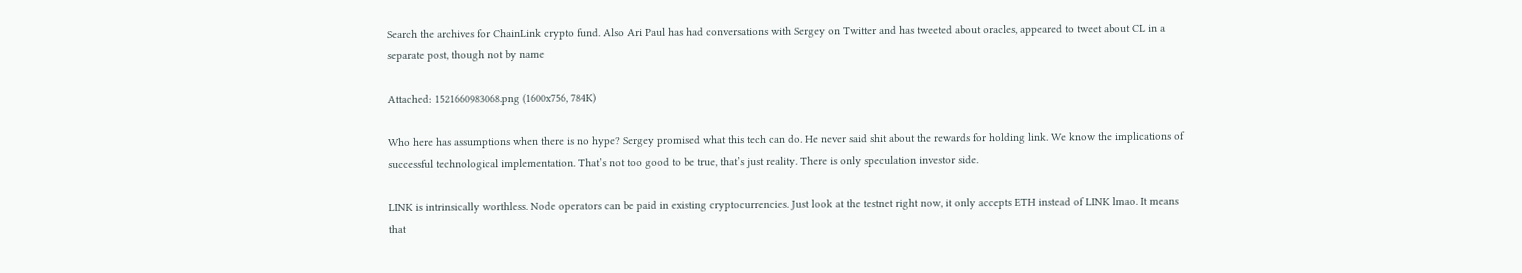Search the archives for ChainLink crypto fund. Also Ari Paul has had conversations with Sergey on Twitter and has tweeted about oracles, appeared to tweet about CL in a separate post, though not by name

Attached: 1521660983068.png (1600x756, 784K)

Who here has assumptions when there is no hype? Sergey promised what this tech can do. He never said shit about the rewards for holding link. We know the implications of successful technological implementation. That’s not too good to be true, that’s just reality. There is only speculation investor side.

LINK is intrinsically worthless. Node operators can be paid in existing cryptocurrencies. Just look at the testnet right now, it only accepts ETH instead of LINK lmao. It means that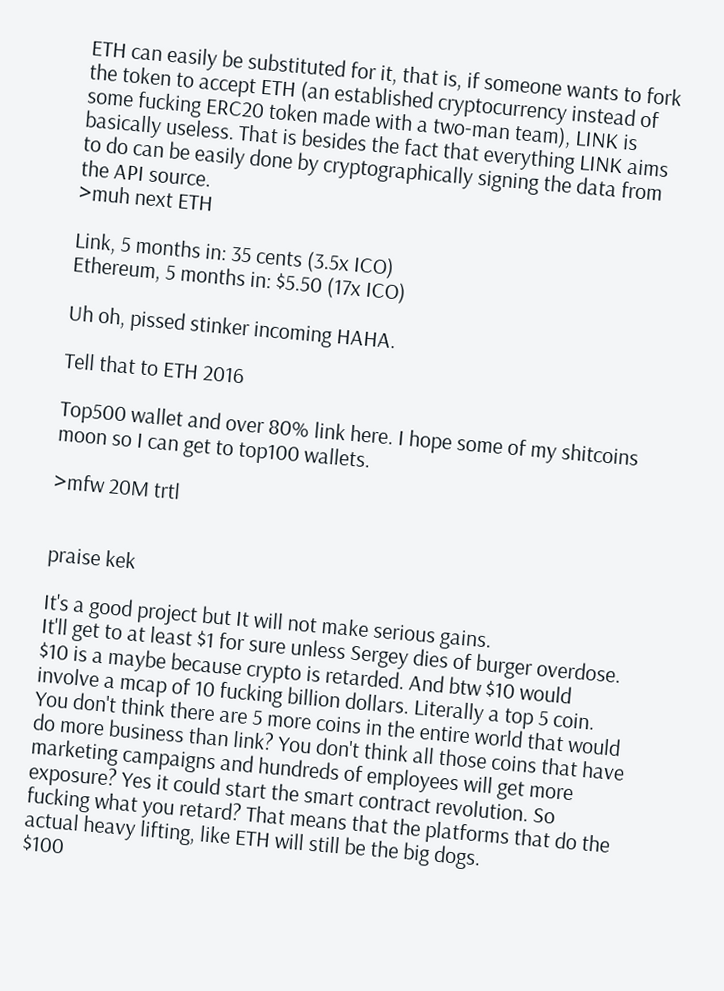ETH can easily be substituted for it, that is, if someone wants to fork the token to accept ETH (an established cryptocurrency instead of some fucking ERC20 token made with a two-man team), LINK is basically useless. That is besides the fact that everything LINK aims to do can be easily done by cryptographically signing the data from the API source.
>muh next ETH

Link, 5 months in: 35 cents (3.5x ICO)
Ethereum, 5 months in: $5.50 (17x ICO)

Uh oh, pissed stinker incoming HAHA.

Tell that to ETH 2016

Top500 wallet and over 80% link here. I hope some of my shitcoins moon so I can get to top100 wallets.

>mfw 20M trtl


praise kek

It's a good project but It will not make serious gains.
It'll get to at least $1 for sure unless Sergey dies of burger overdose.
$10 is a maybe because crypto is retarded. And btw $10 would involve a mcap of 10 fucking billion dollars. Literally a top 5 coin. You don't think there are 5 more coins in the entire world that would do more business than link? You don't think all those coins that have marketing campaigns and hundreds of employees will get more exposure? Yes it could start the smart contract revolution. So fucking what you retard? That means that the platforms that do the actual heavy lifting, like ETH will still be the big dogs.
$100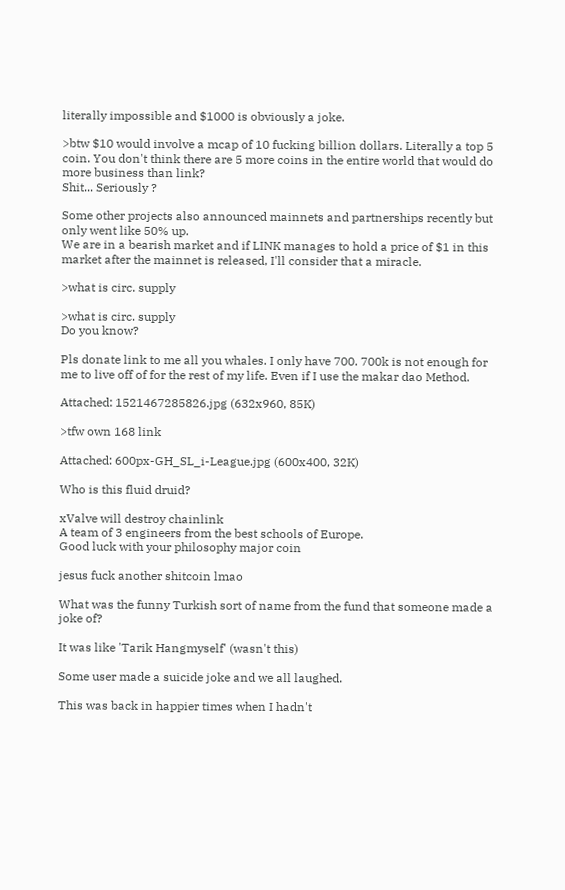literally impossible and $1000 is obviously a joke.

>btw $10 would involve a mcap of 10 fucking billion dollars. Literally a top 5 coin. You don't think there are 5 more coins in the entire world that would do more business than link?
Shit... Seriously ?

Some other projects also announced mainnets and partnerships recently but only went like 50% up.
We are in a bearish market and if LINK manages to hold a price of $1 in this market after the mainnet is released, I'll consider that a miracle.

>what is circ. supply

>what is circ. supply
Do you know?

Pls donate link to me all you whales. I only have 700. 700k is not enough for me to live off of for the rest of my life. Even if I use the makar dao Method.

Attached: 1521467285826.jpg (632x960, 85K)

>tfw own 168 link

Attached: 600px-GH_SL_i-League.jpg (600x400, 32K)

Who is this fluid druid?

xValve will destroy chainlink
A team of 3 engineers from the best schools of Europe.
Good luck with your philosophy major coin

jesus fuck another shitcoin lmao

What was the funny Turkish sort of name from the fund that someone made a joke of?

It was like 'Tarik Hangmyself' (wasn't this)

Some user made a suicide joke and we all laughed.

This was back in happier times when I hadn't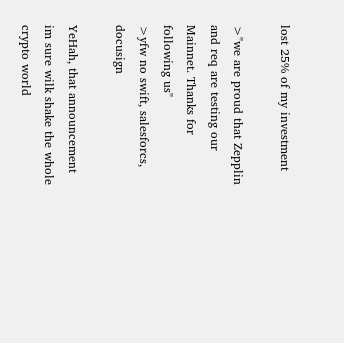lost 25% of my investment

>"we are proud that Zepplin and req are testing our Mainnet. Thanks for following us"
>yfw no swift, salesforcs, docusign

YeHah, that announcement im sure wilk shake the whole crypto world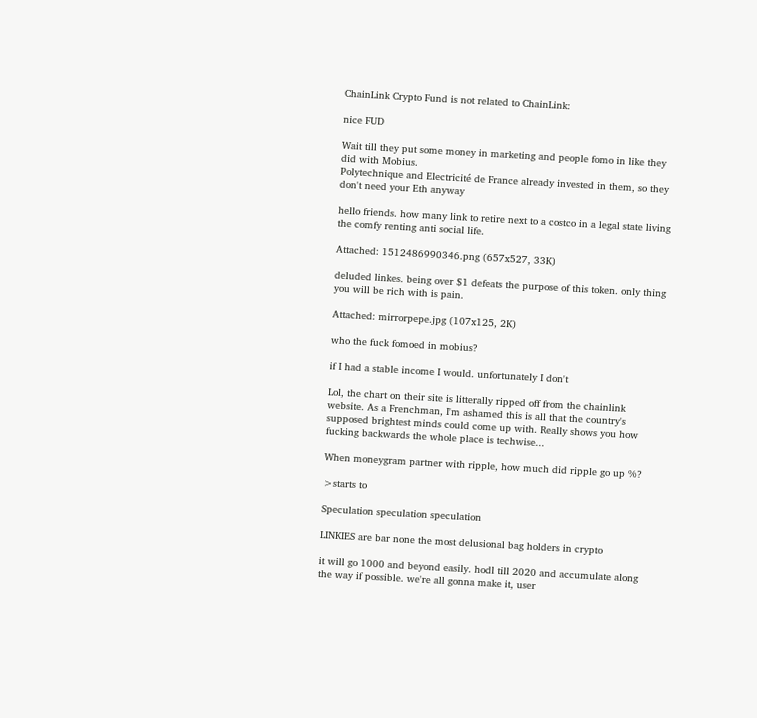ChainLink Crypto Fund is not related to ChainLink:

nice FUD

Wait till they put some money in marketing and people fomo in like they did with Mobius.
Polytechnique and Electricité de France already invested in them, so they don't need your Eth anyway

hello friends. how many link to retire next to a costco in a legal state living the comfy renting anti social life.

Attached: 1512486990346.png (657x527, 33K)

deluded linkes. being over $1 defeats the purpose of this token. only thing you will be rich with is pain.

Attached: mirrorpepe.jpg (107x125, 2K)

who the fuck fomoed in mobius?

if I had a stable income I would. unfortunately I don't

Lol, the chart on their site is litterally ripped off from the chainlink website. As a Frenchman, I'm ashamed this is all that the country's supposed brightest minds could come up with. Really shows you how fucking backwards the whole place is techwise...

When moneygram partner with ripple, how much did ripple go up %?

>starts to

Speculation speculation speculation

LINKIES are bar none the most delusional bag holders in crypto

it will go 1000 and beyond easily. hodl till 2020 and accumulate along the way if possible. we're all gonna make it, user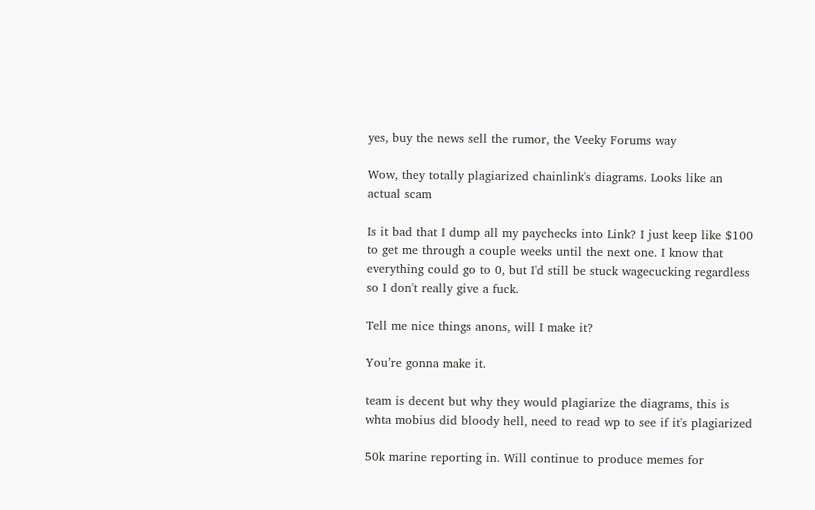yes, buy the news sell the rumor, the Veeky Forums way

Wow, they totally plagiarized chainlink's diagrams. Looks like an actual scam

Is it bad that I dump all my paychecks into Link? I just keep like $100 to get me through a couple weeks until the next one. I know that everything could go to 0, but I'd still be stuck wagecucking regardless so I don't really give a fuck.

Tell me nice things anons, will I make it?

You’re gonna make it.

team is decent but why they would plagiarize the diagrams, this is whta mobius did bloody hell, need to read wp to see if it's plagiarized

50k marine reporting in. Will continue to produce memes for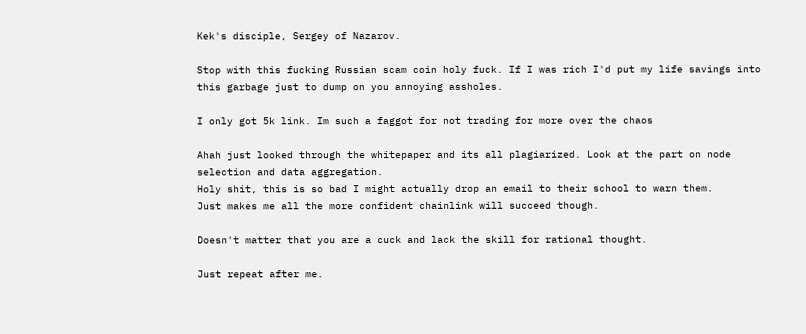Kek's disciple, Sergey of Nazarov.

Stop with this fucking Russian scam coin holy fuck. If I was rich I'd put my life savings into this garbage just to dump on you annoying assholes.

I only got 5k link. Im such a faggot for not trading for more over the chaos

Ahah just looked through the whitepaper and its all plagiarized. Look at the part on node selection and data aggregation.
Holy shit, this is so bad I might actually drop an email to their school to warn them.
Just makes me all the more confident chainlink will succeed though.

Doesn't matter that you are a cuck and lack the skill for rational thought.

Just repeat after me.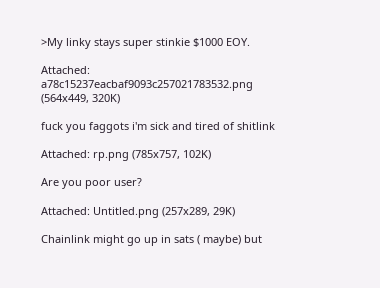>My linky stays super stinkie $1000 EOY.

Attached: a78c15237eacbaf9093c257021783532.png (564x449, 320K)

fuck you faggots i'm sick and tired of shitlink

Attached: rp.png (785x757, 102K)

Are you poor user?

Attached: Untitled.png (257x289, 29K)

Chainlink might go up in sats ( maybe) but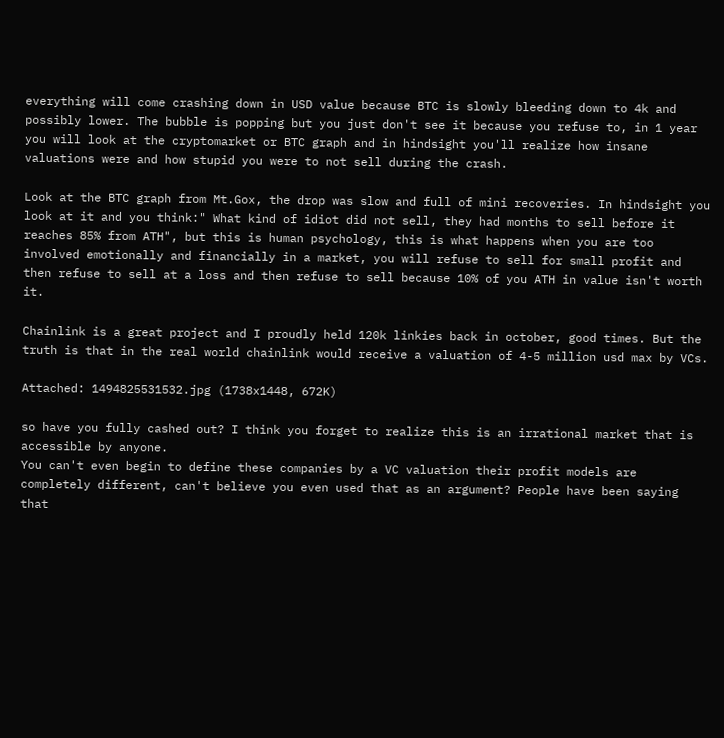everything will come crashing down in USD value because BTC is slowly bleeding down to 4k and possibly lower. The bubble is popping but you just don't see it because you refuse to, in 1 year you will look at the cryptomarket or BTC graph and in hindsight you'll realize how insane valuations were and how stupid you were to not sell during the crash.

Look at the BTC graph from Mt.Gox, the drop was slow and full of mini recoveries. In hindsight you look at it and you think:" What kind of idiot did not sell, they had months to sell before it reaches 85% from ATH", but this is human psychology, this is what happens when you are too involved emotionally and financially in a market, you will refuse to sell for small profit and then refuse to sell at a loss and then refuse to sell because 10% of you ATH in value isn't worth it.

Chainlink is a great project and I proudly held 120k linkies back in october, good times. But the truth is that in the real world chainlink would receive a valuation of 4-5 million usd max by VCs.

Attached: 1494825531532.jpg (1738x1448, 672K)

so have you fully cashed out? I think you forget to realize this is an irrational market that is accessible by anyone.
You can't even begin to define these companies by a VC valuation their profit models are completely different, can't believe you even used that as an argument? People have been saying that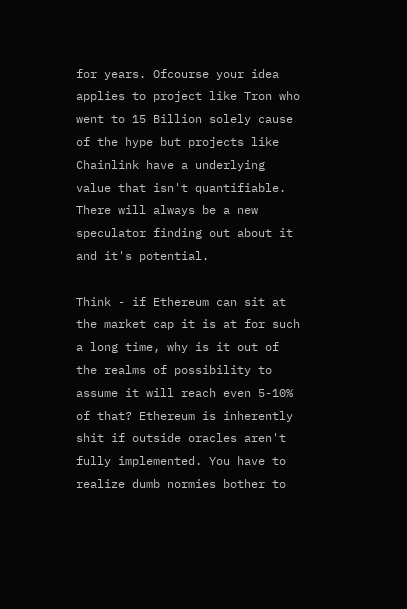for years. Ofcourse your idea applies to project like Tron who went to 15 Billion solely cause of the hype but projects like Chainlink have a underlying value that isn't quantifiable. There will always be a new speculator finding out about it and it's potential.

Think - if Ethereum can sit at the market cap it is at for such a long time, why is it out of the realms of possibility to assume it will reach even 5-10% of that? Ethereum is inherently shit if outside oracles aren't fully implemented. You have to realize dumb normies bother to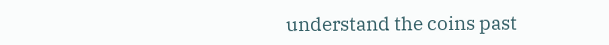understand the coins past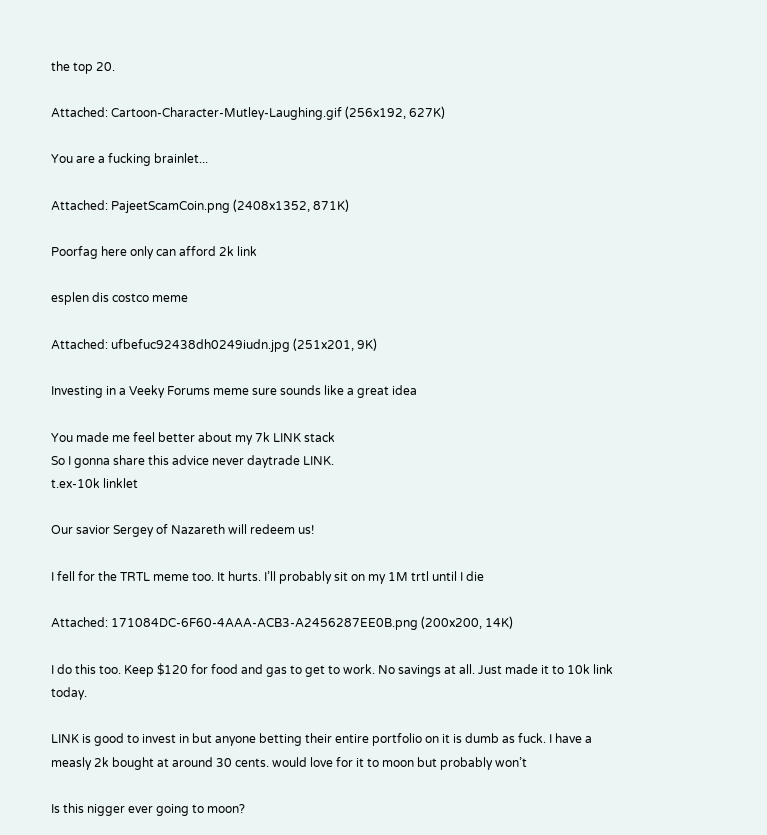the top 20.

Attached: Cartoon-Character-Mutley-Laughing.gif (256x192, 627K)

You are a fucking brainlet...

Attached: PajeetScamCoin.png (2408x1352, 871K)

Poorfag here only can afford 2k link

esplen dis costco meme

Attached: ufbefuc92438dh0249iudn.jpg (251x201, 9K)

Investing in a Veeky Forums meme sure sounds like a great idea

You made me feel better about my 7k LINK stack
So I gonna share this advice never daytrade LINK.
t.ex-10k linklet

Our savior Sergey of Nazareth will redeem us!

I fell for the TRTL meme too. It hurts. I’ll probably sit on my 1M trtl until I die

Attached: 171084DC-6F60-4AAA-ACB3-A2456287EE0B.png (200x200, 14K)

I do this too. Keep $120 for food and gas to get to work. No savings at all. Just made it to 10k link today.

LINK is good to invest in but anyone betting their entire portfolio on it is dumb as fuck. I have a measly 2k bought at around 30 cents. would love for it to moon but probably won’t

Is this nigger ever going to moon?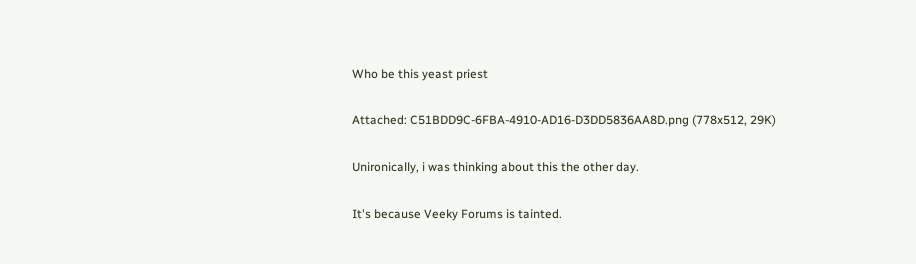Who be this yeast priest

Attached: C51BDD9C-6FBA-4910-AD16-D3DD5836AA8D.png (778x512, 29K)

Unironically, i was thinking about this the other day.

It's because Veeky Forums is tainted.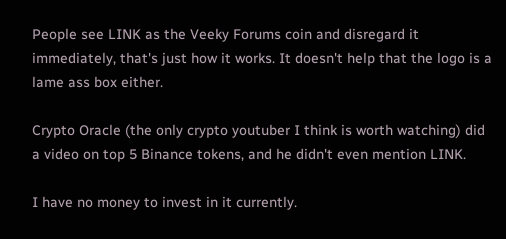People see LINK as the Veeky Forums coin and disregard it immediately, that's just how it works. It doesn't help that the logo is a lame ass box either.

Crypto Oracle (the only crypto youtuber I think is worth watching) did a video on top 5 Binance tokens, and he didn't even mention LINK.

I have no money to invest in it currently.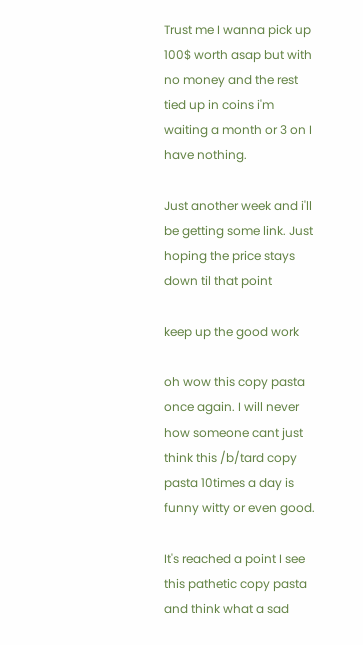Trust me I wanna pick up 100$ worth asap but with no money and the rest tied up in coins i'm waiting a month or 3 on I have nothing.

Just another week and i'll be getting some link. Just hoping the price stays down til that point

keep up the good work

oh wow this copy pasta once again. I will never how someone cant just think this /b/tard copy pasta 10times a day is funny witty or even good.

It's reached a point I see this pathetic copy pasta and think what a sad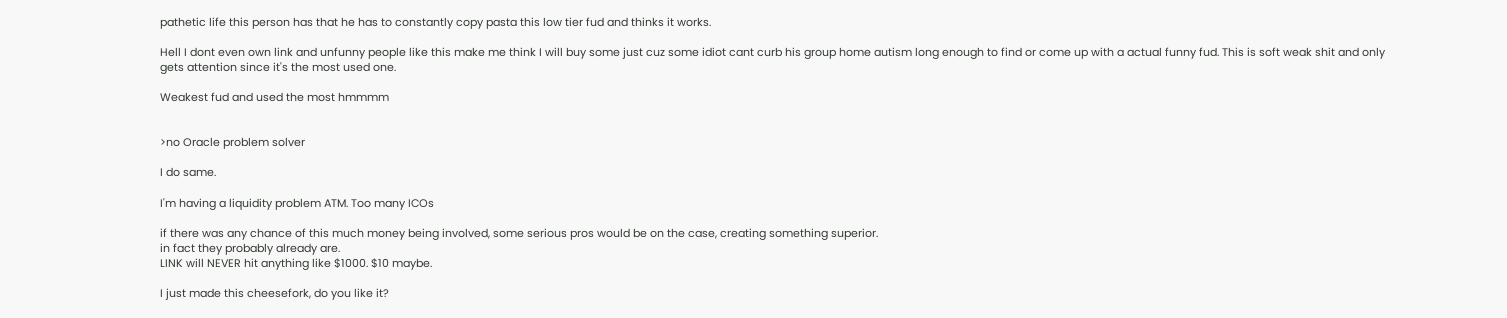pathetic life this person has that he has to constantly copy pasta this low tier fud and thinks it works.

Hell I dont even own link and unfunny people like this make me think I will buy some just cuz some idiot cant curb his group home autism long enough to find or come up with a actual funny fud. This is soft weak shit and only gets attention since it's the most used one.

Weakest fud and used the most hmmmm


>no Oracle problem solver

I do same.

I'm having a liquidity problem ATM. Too many ICOs

if there was any chance of this much money being involved, some serious pros would be on the case, creating something superior.
in fact they probably already are.
LINK will NEVER hit anything like $1000. $10 maybe.

I just made this cheesefork, do you like it?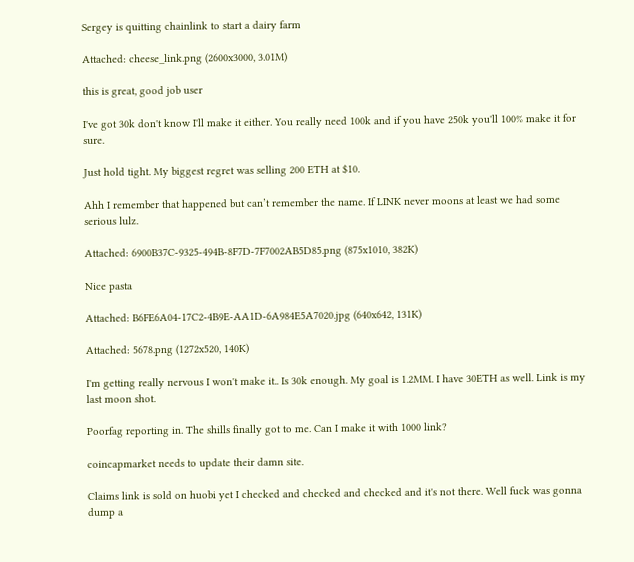Sergey is quitting chainlink to start a dairy farm

Attached: cheese_link.png (2600x3000, 3.01M)

this is great, good job user

I've got 30k don't know I'll make it either. You really need 100k and if you have 250k you'll 100% make it for sure.

Just hold tight. My biggest regret was selling 200 ETH at $10.

Ahh I remember that happened but can’t remember the name. If LINK never moons at least we had some serious lulz.

Attached: 6900B37C-9325-494B-8F7D-7F7002AB5D85.png (875x1010, 382K)

Nice pasta

Attached: B6FE6A04-17C2-4B9E-AA1D-6A984E5A7020.jpg (640x642, 131K)

Attached: 5678.png (1272x520, 140K)

I'm getting really nervous I won't make it.. Is 30k enough. My goal is 1.2MM. I have 30ETH as well. Link is my last moon shot.

Poorfag reporting in. The shills finally got to me. Can I make it with 1000 link?

coincapmarket needs to update their damn site.

Claims link is sold on huobi yet I checked and checked and checked and it's not there. Well fuck was gonna dump a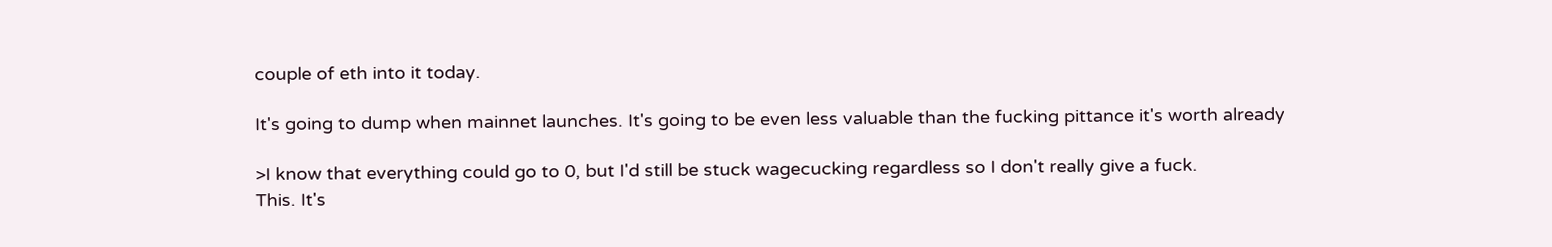couple of eth into it today.

It's going to dump when mainnet launches. It's going to be even less valuable than the fucking pittance it's worth already

>I know that everything could go to 0, but I'd still be stuck wagecucking regardless so I don't really give a fuck.
This. It's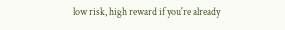low risk, high reward if you're already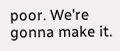poor. We're gonna make it.